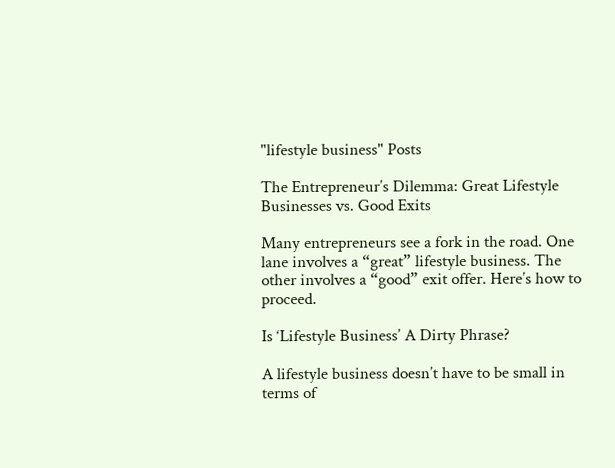"lifestyle business" Posts

The Entrepreneur’s Dilemma: Great Lifestyle Businesses vs. Good Exits

Many entrepreneurs see a fork in the road. One lane involves a “great” lifestyle business. The other involves a “good” exit offer. Here’s how to proceed.

Is ‘Lifestyle Business’ A Dirty Phrase?

A lifestyle business doesn’t have to be small in terms of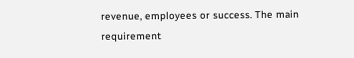revenue, employees or success. The main requirement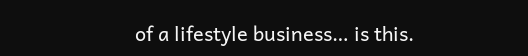of a lifestyle business… is this.